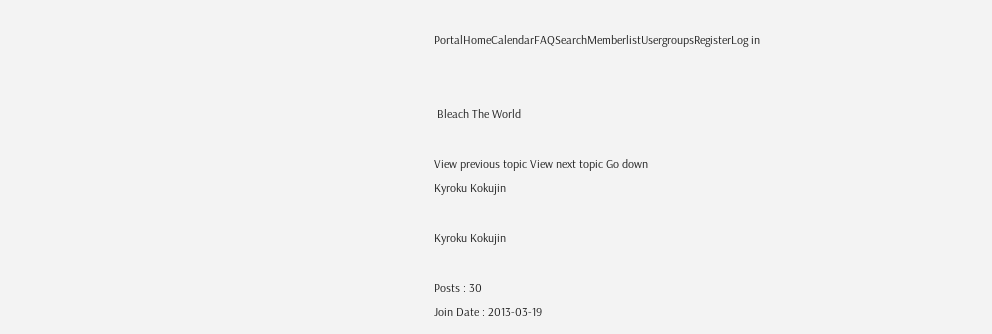PortalHomeCalendarFAQSearchMemberlistUsergroupsRegisterLog in


 Bleach The World

View previous topic View next topic Go down
Kyroku Kokujin

Kyroku Kokujin

Posts : 30
Join Date : 2013-03-19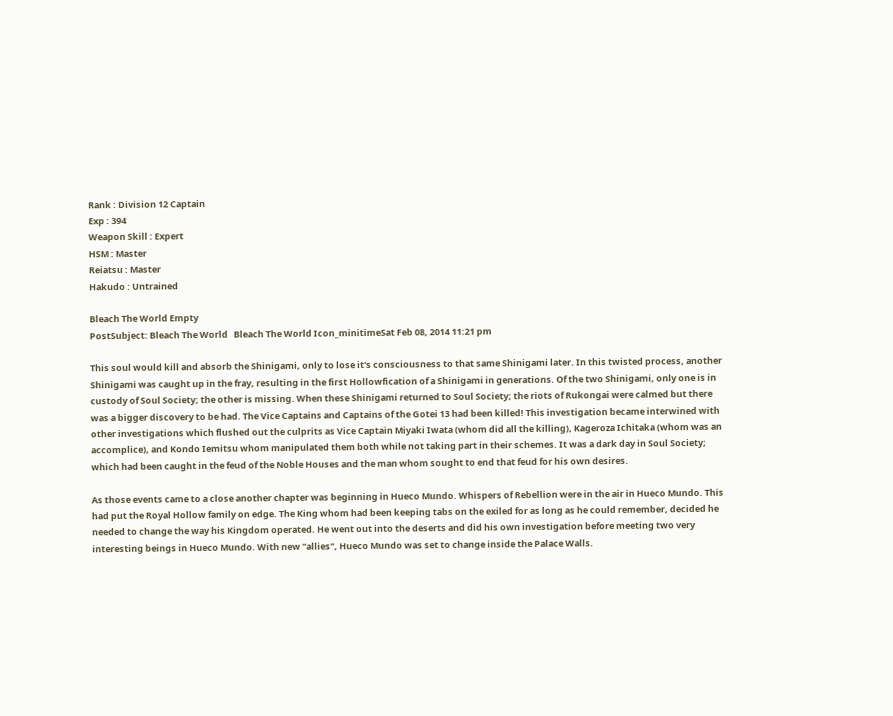Rank : Division 12 Captain
Exp : 394
Weapon Skill : Expert
HSM : Master
Reiatsu : Master
Hakudo : Untrained

Bleach The World Empty
PostSubject: Bleach The World   Bleach The World Icon_minitimeSat Feb 08, 2014 11:21 pm

This soul would kill and absorb the Shinigami, only to lose it's consciousness to that same Shinigami later. In this twisted process, another Shinigami was caught up in the fray, resulting in the first Hollowfication of a Shinigami in generations. Of the two Shinigami, only one is in custody of Soul Society; the other is missing. When these Shinigami returned to Soul Society; the riots of Rukongai were calmed but there was a bigger discovery to be had. The Vice Captains and Captains of the Gotei 13 had been killed! This investigation became interwined with other investigations which flushed out the culprits as Vice Captain Miyaki Iwata (whom did all the killing), Kageroza Ichitaka (whom was an accomplice), and Kondo Iemitsu whom manipulated them both while not taking part in their schemes. It was a dark day in Soul Society; which had been caught in the feud of the Noble Houses and the man whom sought to end that feud for his own desires.

As those events came to a close another chapter was beginning in Hueco Mundo. Whispers of Rebellion were in the air in Hueco Mundo. This had put the Royal Hollow family on edge. The King whom had been keeping tabs on the exiled for as long as he could remember, decided he needed to change the way his Kingdom operated. He went out into the deserts and did his own investigation before meeting two very interesting beings in Hueco Mundo. With new "allies", Hueco Mundo was set to change inside the Palace Walls.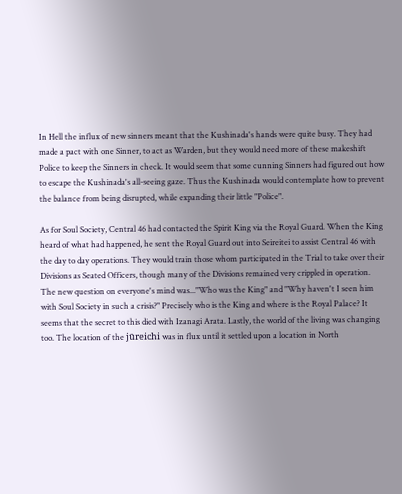In Hell the influx of new sinners meant that the Kushinada's hands were quite busy. They had made a pact with one Sinner, to act as Warden, but they would need more of these makeshift Police to keep the Sinners in check. It would seem that some cunning Sinners had figured out how to escape the Kushinada's all-seeing gaze. Thus the Kushinada would contemplate how to prevent the balance from being disrupted, while expanding their little "Police".

As for Soul Society, Central 46 had contacted the Spirit King via the Royal Guard. When the King heard of what had happened, he sent the Royal Guard out into Seireitei to assist Central 46 with the day to day operations. They would train those whom participated in the Trial to take over their Divisions as Seated Officers, though many of the Divisions remained very crippled in operation. The new question on everyone's mind was..."Who was the King" and "Why haven't I seen him with Soul Society in such a crisis?" Precisely who is the King and where is the Royal Palace? It seems that the secret to this died with Izanagi Arata. Lastly, the world of the living was changing too. The location of the jūreichi was in flux until it settled upon a location in North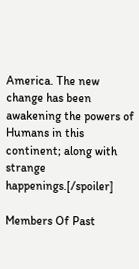America. The new change has been awakening the powers of Humans in this continent; along with strange happenings.[/spoiler]

Members Of Past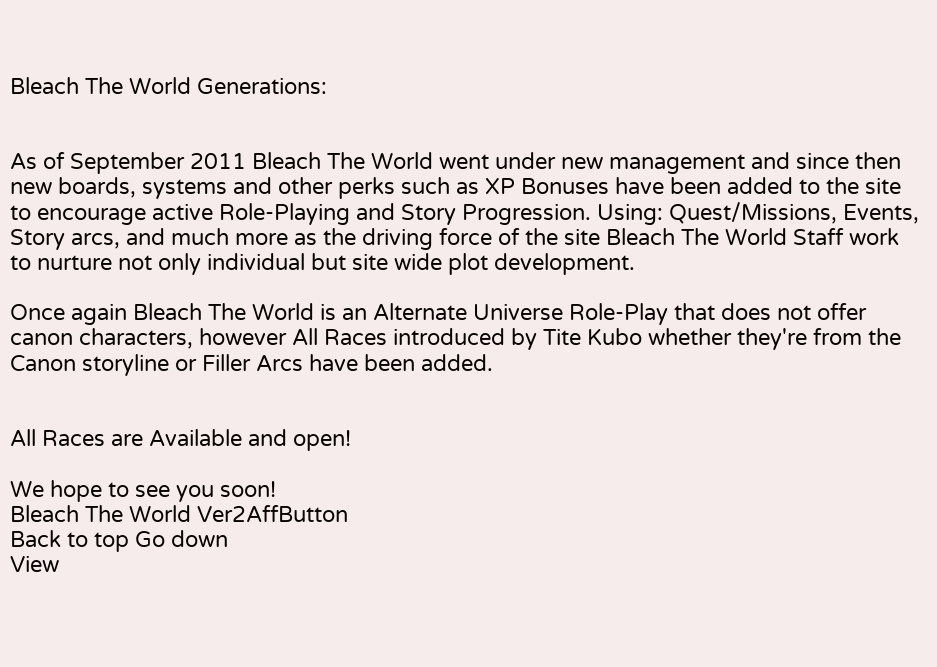Bleach The World Generations:


As of September 2011 Bleach The World went under new management and since then new boards, systems and other perks such as XP Bonuses have been added to the site to encourage active Role-Playing and Story Progression. Using: Quest/Missions, Events, Story arcs, and much more as the driving force of the site Bleach The World Staff work to nurture not only individual but site wide plot development.

Once again Bleach The World is an Alternate Universe Role-Play that does not offer canon characters, however All Races introduced by Tite Kubo whether they're from the Canon storyline or Filler Arcs have been added.


All Races are Available and open!

We hope to see you soon!
Bleach The World Ver2AffButton
Back to top Go down
View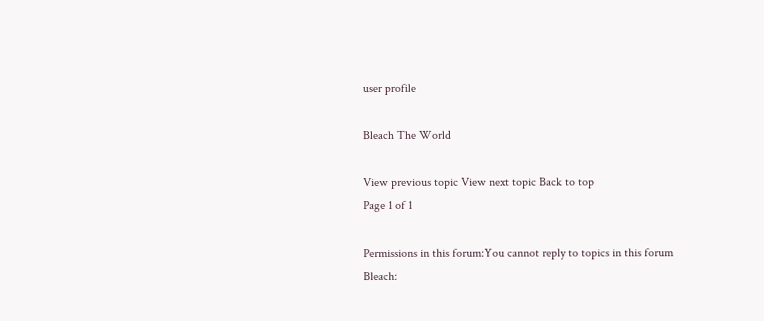user profile

Bleach The World

View previous topic View next topic Back to top
Page 1 of 1

Permissions in this forum:You cannot reply to topics in this forum
Bleach: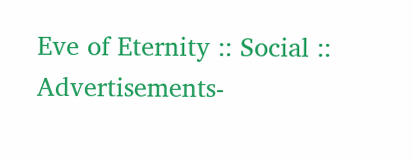Eve of Eternity :: Social :: Advertisements-